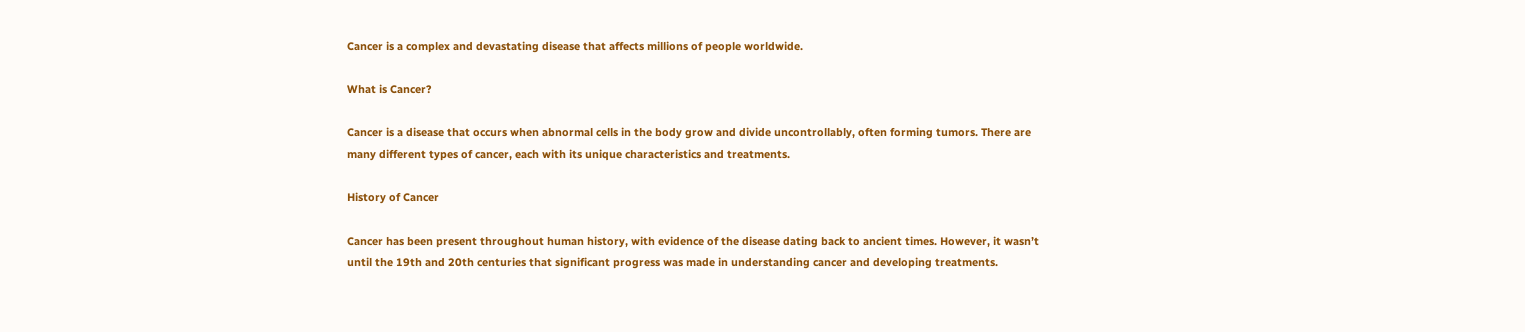Cancer is a complex and devastating disease that affects millions of people worldwide.

What is Cancer?

Cancer is a disease that occurs when abnormal cells in the body grow and divide uncontrollably, often forming tumors. There are many different types of cancer, each with its unique characteristics and treatments.

History of Cancer

Cancer has been present throughout human history, with evidence of the disease dating back to ancient times. However, it wasn’t until the 19th and 20th centuries that significant progress was made in understanding cancer and developing treatments.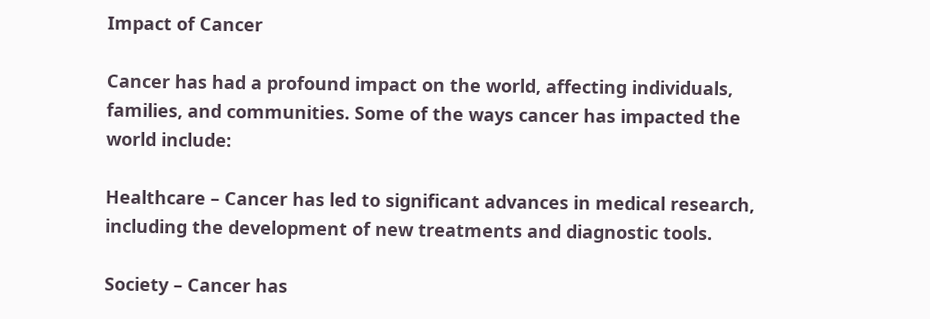Impact of Cancer

Cancer has had a profound impact on the world, affecting individuals, families, and communities. Some of the ways cancer has impacted the world include:

Healthcare – Cancer has led to significant advances in medical research, including the development of new treatments and diagnostic tools.

Society – Cancer has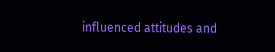influenced attitudes and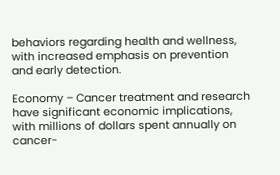behaviors regarding health and wellness, with increased emphasis on prevention and early detection.

Economy – Cancer treatment and research have significant economic implications, with millions of dollars spent annually on cancer-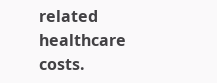related healthcare costs.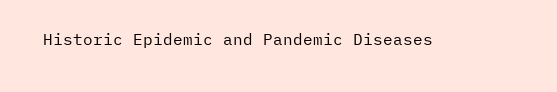Historic Epidemic and Pandemic Diseases